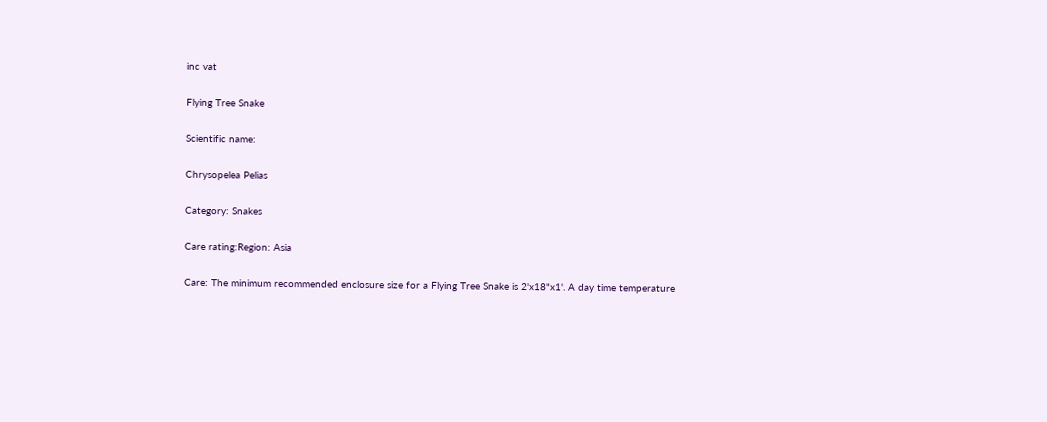inc vat

Flying Tree Snake

Scientific name:

Chrysopelea Pelias

Category: Snakes

Care rating:Region: Asia

Care: The minimum recommended enclosure size for a Flying Tree Snake is 2'x18"x1'. A day time temperature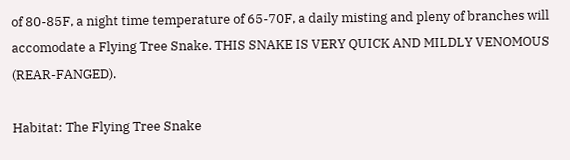of 80-85F, a night time temperature of 65-70F, a daily misting and pleny of branches will accomodate a Flying Tree Snake. THIS SNAKE IS VERY QUICK AND MILDLY VENOMOUS (REAR-FANGED).

Habitat: The Flying Tree Snake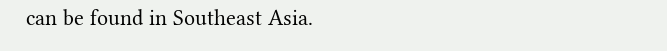can be found in Southeast Asia.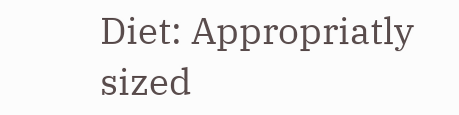Diet: Appropriatly sized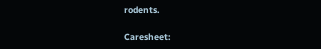rodents.

Caresheet: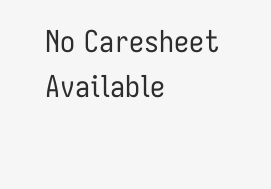No Caresheet Available